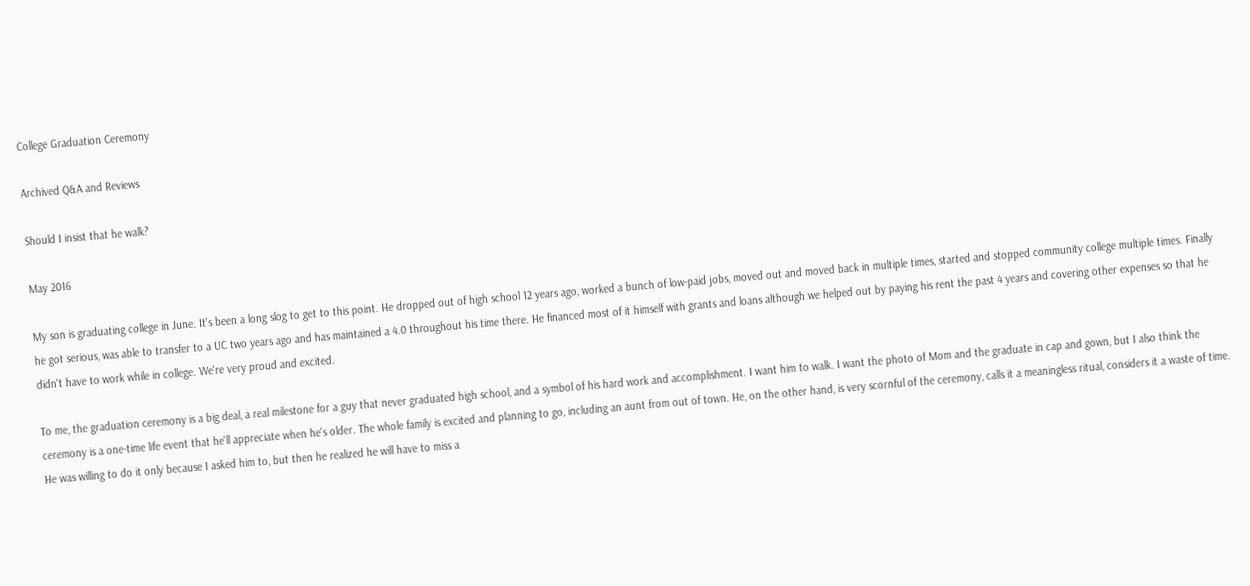College Graduation Ceremony

Archived Q&A and Reviews

Should I insist that he walk?

May 2016

My son is graduating college in June. It's been a long slog to get to this point. He dropped out of high school 12 years ago, worked a bunch of low-paid jobs, moved out and moved back in multiple times, started and stopped community college multiple times. Finally he got serious, was able to transfer to a UC two years ago and has maintained a 4.0 throughout his time there. He financed most of it himself with grants and loans although we helped out by paying his rent the past 4 years and covering other expenses so that he didn't have to work while in college. We're very proud and excited.

To me, the graduation ceremony is a big deal, a real milestone for a guy that never graduated high school, and a symbol of his hard work and accomplishment. I want him to walk. I want the photo of Mom and the graduate in cap and gown, but I also think the ceremony is a one-time life event that he'll appreciate when he's older. The whole family is excited and planning to go, including an aunt from out of town. He, on the other hand, is very scornful of the ceremony, calls it a meaningless ritual, considers it a waste of time. He was willing to do it only because I asked him to, but then he realized he will have to miss a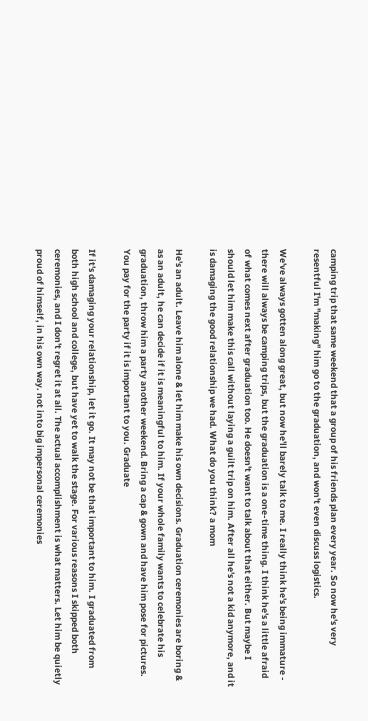camping trip that same weekend that a group of his friends plan every year. So now he's very resentful I'm "making" him go to the graduation, and won't even discuss logistics.

We've always gotten along great, but now he'll barely talk to me. I really think he's being immature - there will always be camping trips, but the graduation is a one-time thing. I think he's a little afraid of what comes next after graduation too. He doesn't want to talk about that either. But maybe I should let him make this call without laying a guilt trip on him. After all he's not a kid anymore, and it is damaging the good relationship we had. What do you think? a mom

He's an adult. Leave him alone & let him make his own decisions. Graduation ceremonies are boring & as an adult, he can decide if it is meaningful to him. If your whole family wants to celebrate his graduation, throw him a party another weekend. Bring a cap & gown and have him pose for pictures. You pay for the party if it is important to you. Graduate

If it's damaging your relationship, let it go. It may not be that important to him. I graduated from both high school and college, but have yet to walk the stage. For various reasons I skipped both ceremonies, and I don't regret it at all. The actual accomplishment is what matters. Let him be quietly proud of himself, in his own way. not into big impersonal ceremonies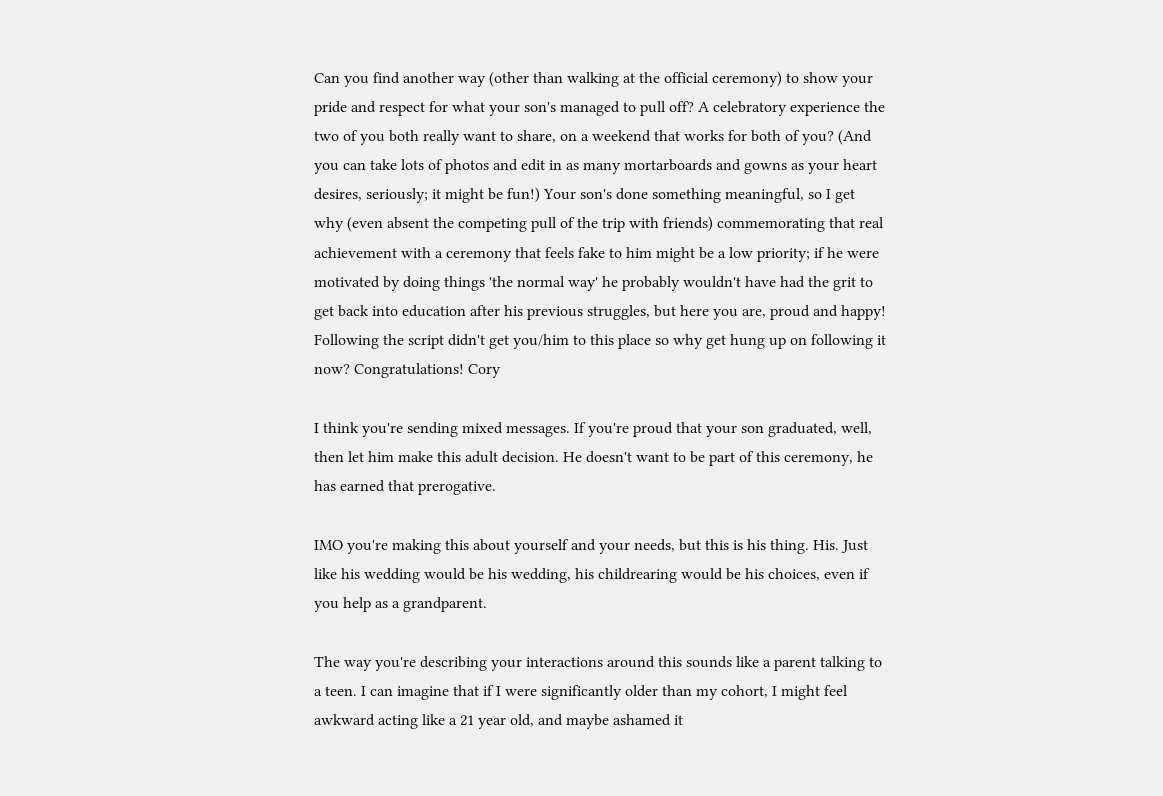Can you find another way (other than walking at the official ceremony) to show your pride and respect for what your son's managed to pull off? A celebratory experience the two of you both really want to share, on a weekend that works for both of you? (And you can take lots of photos and edit in as many mortarboards and gowns as your heart desires, seriously; it might be fun!) Your son's done something meaningful, so I get why (even absent the competing pull of the trip with friends) commemorating that real achievement with a ceremony that feels fake to him might be a low priority; if he were motivated by doing things 'the normal way' he probably wouldn't have had the grit to get back into education after his previous struggles, but here you are, proud and happy! Following the script didn't get you/him to this place so why get hung up on following it now? Congratulations! Cory

I think you're sending mixed messages. If you're proud that your son graduated, well, then let him make this adult decision. He doesn't want to be part of this ceremony, he has earned that prerogative.

IMO you're making this about yourself and your needs, but this is his thing. His. Just like his wedding would be his wedding, his childrearing would be his choices, even if you help as a grandparent.

The way you're describing your interactions around this sounds like a parent talking to a teen. I can imagine that if I were significantly older than my cohort, I might feel awkward acting like a 21 year old, and maybe ashamed it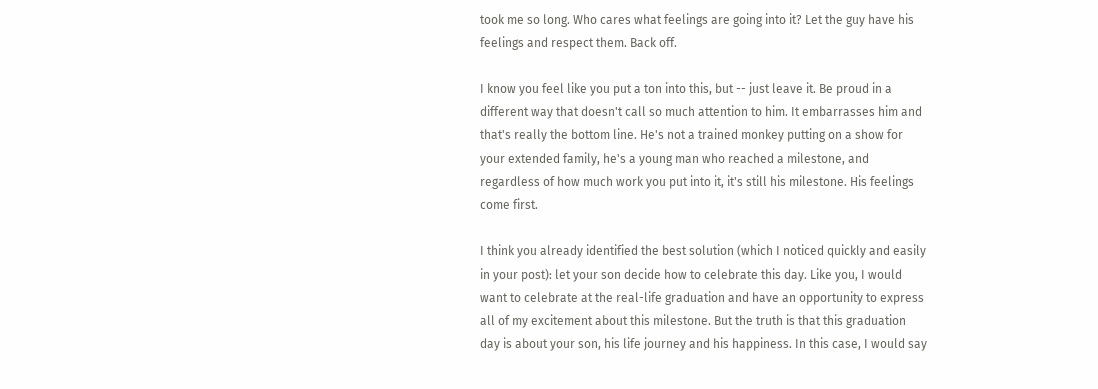took me so long. Who cares what feelings are going into it? Let the guy have his feelings and respect them. Back off.

I know you feel like you put a ton into this, but -- just leave it. Be proud in a different way that doesn't call so much attention to him. It embarrasses him and that's really the bottom line. He's not a trained monkey putting on a show for your extended family, he's a young man who reached a milestone, and regardless of how much work you put into it, it's still his milestone. His feelings come first.

I think you already identified the best solution (which I noticed quickly and easily in your post): let your son decide how to celebrate this day. Like you, I would want to celebrate at the real-life graduation and have an opportunity to express all of my excitement about this milestone. But the truth is that this graduation day is about your son, his life journey and his happiness. In this case, I would say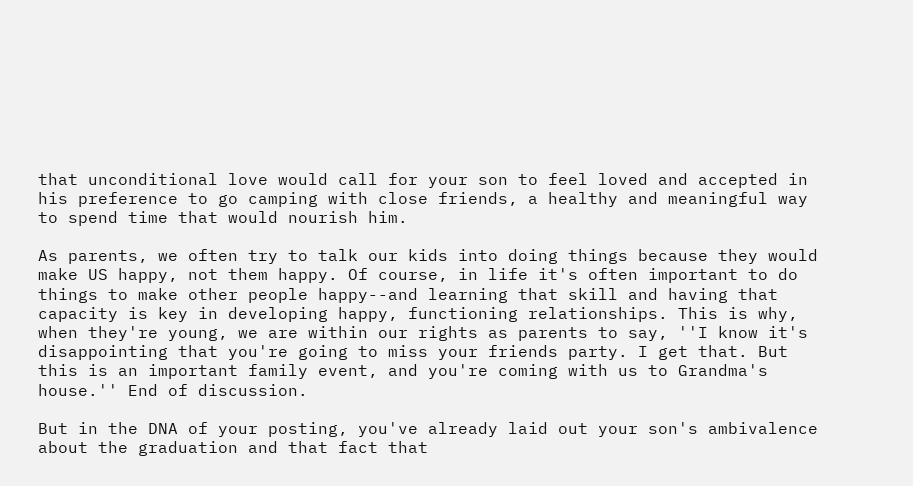that unconditional love would call for your son to feel loved and accepted in his preference to go camping with close friends, a healthy and meaningful way to spend time that would nourish him.

As parents, we often try to talk our kids into doing things because they would make US happy, not them happy. Of course, in life it's often important to do things to make other people happy--and learning that skill and having that capacity is key in developing happy, functioning relationships. This is why, when they're young, we are within our rights as parents to say, ''I know it's disappointing that you're going to miss your friends party. I get that. But this is an important family event, and you're coming with us to Grandma's house.'' End of discussion.

But in the DNA of your posting, you've already laid out your son's ambivalence about the graduation and that fact that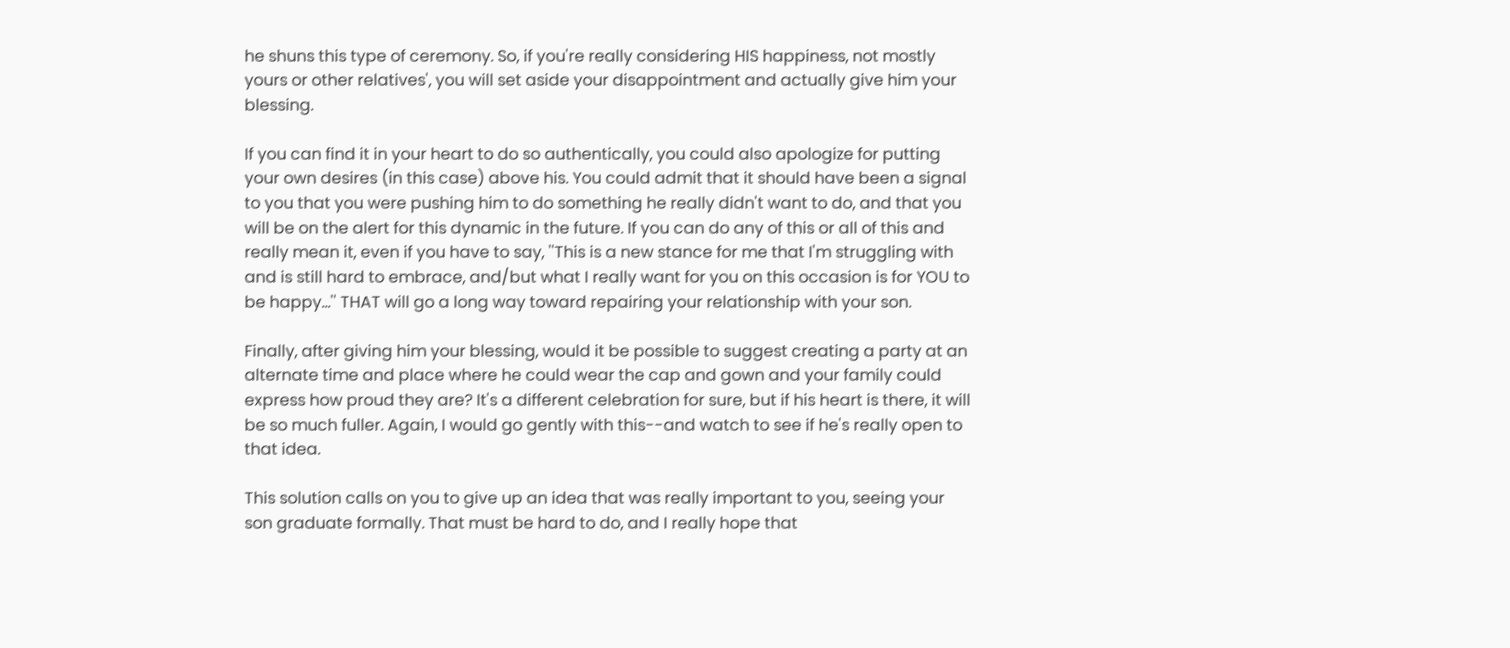he shuns this type of ceremony. So, if you're really considering HIS happiness, not mostly yours or other relatives', you will set aside your disappointment and actually give him your blessing.

If you can find it in your heart to do so authentically, you could also apologize for putting your own desires (in this case) above his. You could admit that it should have been a signal to you that you were pushing him to do something he really didn't want to do, and that you will be on the alert for this dynamic in the future. If you can do any of this or all of this and really mean it, even if you have to say, ''This is a new stance for me that I'm struggling with and is still hard to embrace, and/but what I really want for you on this occasion is for YOU to be happy…'' THAT will go a long way toward repairing your relationship with your son.

Finally, after giving him your blessing, would it be possible to suggest creating a party at an alternate time and place where he could wear the cap and gown and your family could express how proud they are? It's a different celebration for sure, but if his heart is there, it will be so much fuller. Again, I would go gently with this--and watch to see if he's really open to that idea.

This solution calls on you to give up an idea that was really important to you, seeing your son graduate formally. That must be hard to do, and I really hope that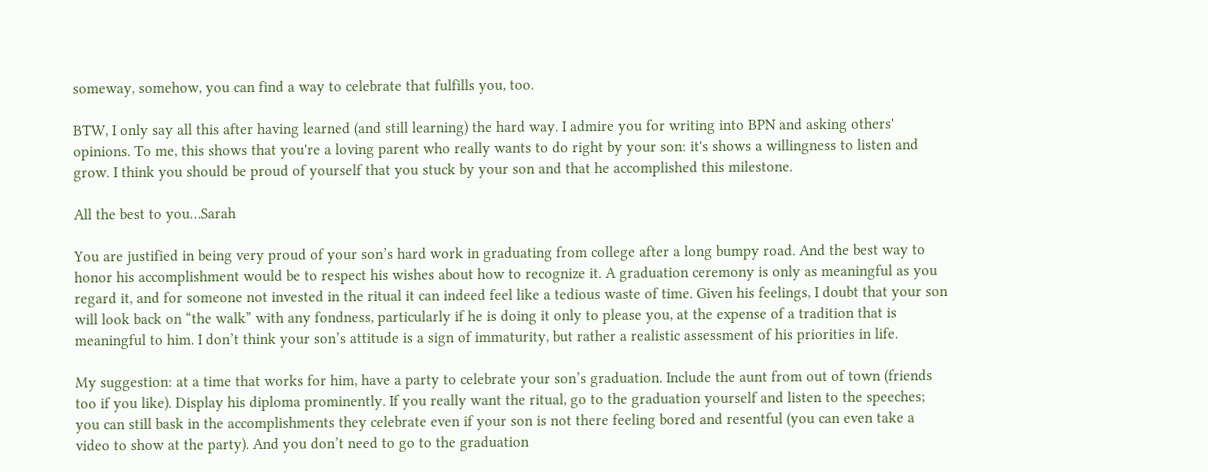someway, somehow, you can find a way to celebrate that fulfills you, too.

BTW, I only say all this after having learned (and still learning) the hard way. I admire you for writing into BPN and asking others' opinions. To me, this shows that you're a loving parent who really wants to do right by your son: it's shows a willingness to listen and grow. I think you should be proud of yourself that you stuck by your son and that he accomplished this milestone.

All the best to you…Sarah

You are justified in being very proud of your son’s hard work in graduating from college after a long bumpy road. And the best way to honor his accomplishment would be to respect his wishes about how to recognize it. A graduation ceremony is only as meaningful as you regard it, and for someone not invested in the ritual it can indeed feel like a tedious waste of time. Given his feelings, I doubt that your son will look back on “the walk” with any fondness, particularly if he is doing it only to please you, at the expense of a tradition that is meaningful to him. I don’t think your son’s attitude is a sign of immaturity, but rather a realistic assessment of his priorities in life.

My suggestion: at a time that works for him, have a party to celebrate your son’s graduation. Include the aunt from out of town (friends too if you like). Display his diploma prominently. If you really want the ritual, go to the graduation yourself and listen to the speeches; you can still bask in the accomplishments they celebrate even if your son is not there feeling bored and resentful (you can even take a video to show at the party). And you don’t need to go to the graduation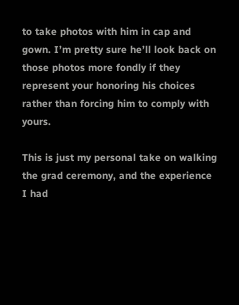to take photos with him in cap and gown. I’m pretty sure he’ll look back on those photos more fondly if they represent your honoring his choices rather than forcing him to comply with yours.

This is just my personal take on walking the grad ceremony, and the experience I had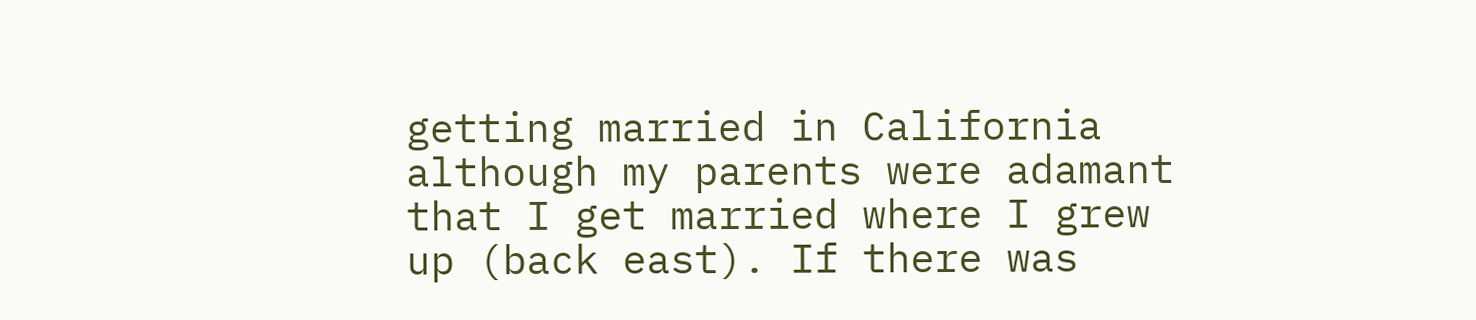getting married in California although my parents were adamant that I get married where I grew up (back east). If there was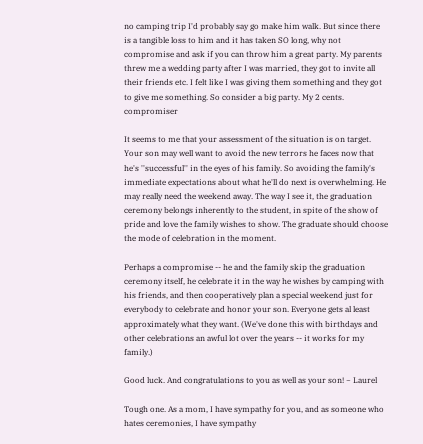no camping trip I'd probably say go make him walk. But since there is a tangible loss to him and it has taken SO long, why not compromise and ask if you can throw him a great party. My parents threw me a wedding party after I was married, they got to invite all their friends etc. I felt like I was giving them something and they got to give me something. So consider a big party. My 2 cents. compromiser

It seems to me that your assessment of the situation is on target. Your son may well want to avoid the new terrors he faces now that he's ''successful'' in the eyes of his family. So avoiding the family's immediate expectations about what he'll do next is overwhelming. He may really need the weekend away. The way I see it, the graduation ceremony belongs inherently to the student, in spite of the show of pride and love the family wishes to show. The graduate should choose the mode of celebration in the moment.

Perhaps a compromise -- he and the family skip the graduation ceremony itself, he celebrate it in the way he wishes by camping with his friends, and then cooperatively plan a special weekend just for everybody to celebrate and honor your son. Everyone gets al least approximately what they want. (We've done this with birthdays and other celebrations an awful lot over the years -- it works for my family.)

Good luck. And congratulations to you as well as your son! ~ Laurel

Tough one. As a mom, I have sympathy for you, and as someone who hates ceremonies, I have sympathy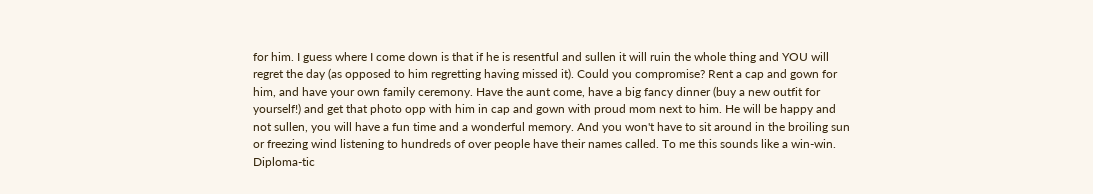for him. I guess where I come down is that if he is resentful and sullen it will ruin the whole thing and YOU will regret the day (as opposed to him regretting having missed it). Could you compromise? Rent a cap and gown for him, and have your own family ceremony. Have the aunt come, have a big fancy dinner (buy a new outfit for yourself!) and get that photo opp with him in cap and gown with proud mom next to him. He will be happy and not sullen, you will have a fun time and a wonderful memory. And you won't have to sit around in the broiling sun or freezing wind listening to hundreds of over people have their names called. To me this sounds like a win-win. Diploma-tic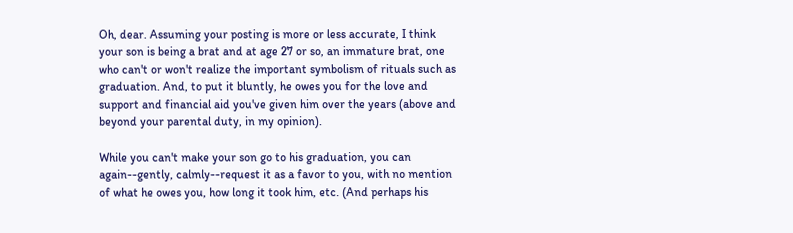Oh, dear. Assuming your posting is more or less accurate, I think your son is being a brat and at age 27 or so, an immature brat, one who can't or won't realize the important symbolism of rituals such as graduation. And, to put it bluntly, he owes you for the love and support and financial aid you've given him over the years (above and beyond your parental duty, in my opinion).

While you can't make your son go to his graduation, you can again--gently, calmly--request it as a favor to you, with no mention of what he owes you, how long it took him, etc. (And perhaps his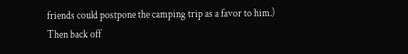friends could postpone the camping trip as a favor to him.) Then back off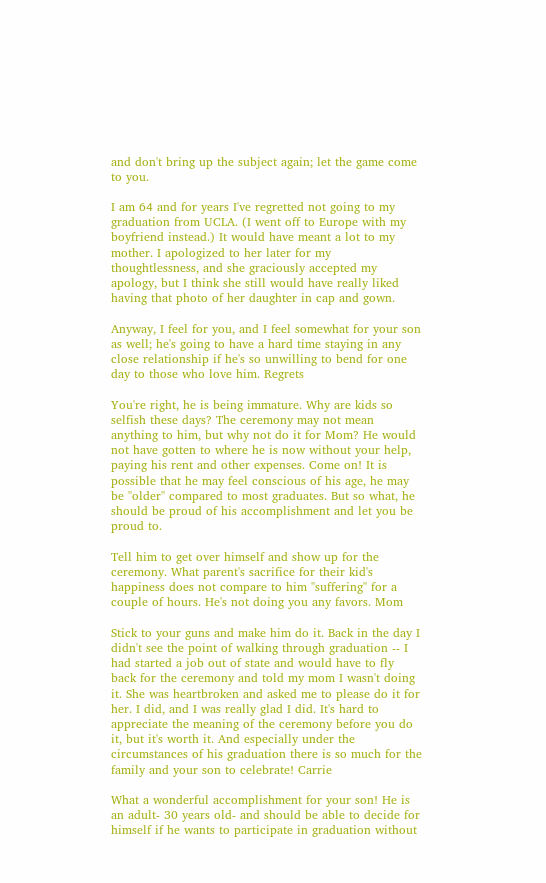and don't bring up the subject again; let the game come to you.

I am 64 and for years I've regretted not going to my graduation from UCLA. (I went off to Europe with my boyfriend instead.) It would have meant a lot to my mother. I apologized to her later for my thoughtlessness, and she graciously accepted my apology, but I think she still would have really liked having that photo of her daughter in cap and gown.

Anyway, I feel for you, and I feel somewhat for your son as well; he's going to have a hard time staying in any close relationship if he's so unwilling to bend for one day to those who love him. Regrets

You're right, he is being immature. Why are kids so selfish these days? The ceremony may not mean anything to him, but why not do it for Mom? He would not have gotten to where he is now without your help, paying his rent and other expenses. Come on! It is possible that he may feel conscious of his age, he may be ''older'' compared to most graduates. But so what, he should be proud of his accomplishment and let you be proud to.

Tell him to get over himself and show up for the ceremony. What parent's sacrifice for their kid's happiness does not compare to him ''suffering'' for a couple of hours. He's not doing you any favors. Mom

Stick to your guns and make him do it. Back in the day I didn't see the point of walking through graduation -- I had started a job out of state and would have to fly back for the ceremony and told my mom I wasn't doing it. She was heartbroken and asked me to please do it for her. I did, and I was really glad I did. It's hard to appreciate the meaning of the ceremony before you do it, but it's worth it. And especially under the circumstances of his graduation there is so much for the family and your son to celebrate! Carrie

What a wonderful accomplishment for your son! He is an adult- 30 years old- and should be able to decide for himself if he wants to participate in graduation without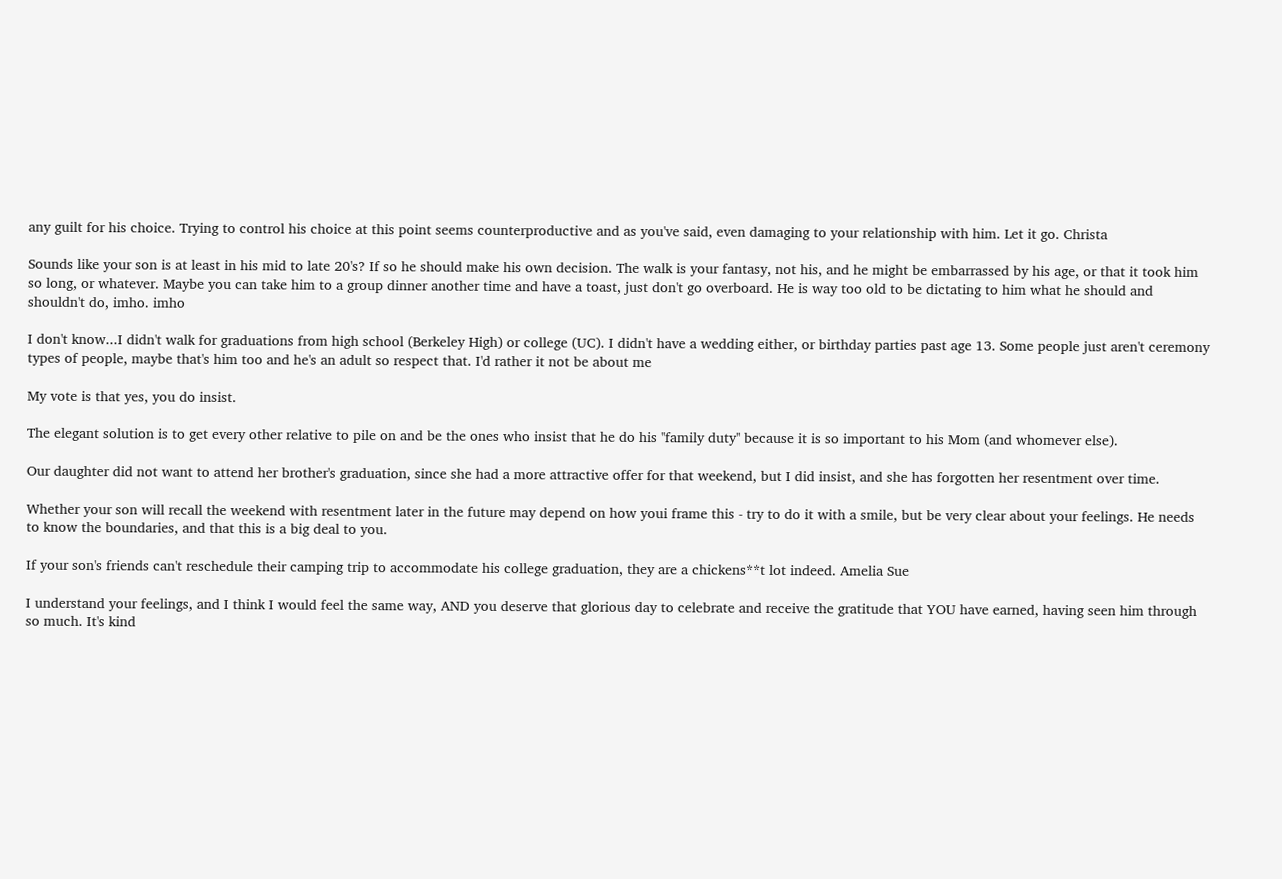any guilt for his choice. Trying to control his choice at this point seems counterproductive and as you've said, even damaging to your relationship with him. Let it go. Christa

Sounds like your son is at least in his mid to late 20's? If so he should make his own decision. The walk is your fantasy, not his, and he might be embarrassed by his age, or that it took him so long, or whatever. Maybe you can take him to a group dinner another time and have a toast, just don't go overboard. He is way too old to be dictating to him what he should and shouldn't do, imho. imho

I don't know...I didn't walk for graduations from high school (Berkeley High) or college (UC). I didn't have a wedding either, or birthday parties past age 13. Some people just aren't ceremony types of people, maybe that's him too and he's an adult so respect that. I'd rather it not be about me

My vote is that yes, you do insist.

The elegant solution is to get every other relative to pile on and be the ones who insist that he do his ''family duty'' because it is so important to his Mom (and whomever else).

Our daughter did not want to attend her brother's graduation, since she had a more attractive offer for that weekend, but I did insist, and she has forgotten her resentment over time.

Whether your son will recall the weekend with resentment later in the future may depend on how youi frame this - try to do it with a smile, but be very clear about your feelings. He needs to know the boundaries, and that this is a big deal to you.

If your son's friends can't reschedule their camping trip to accommodate his college graduation, they are a chickens**t lot indeed. Amelia Sue

I understand your feelings, and I think I would feel the same way, AND you deserve that glorious day to celebrate and receive the gratitude that YOU have earned, having seen him through so much. It's kind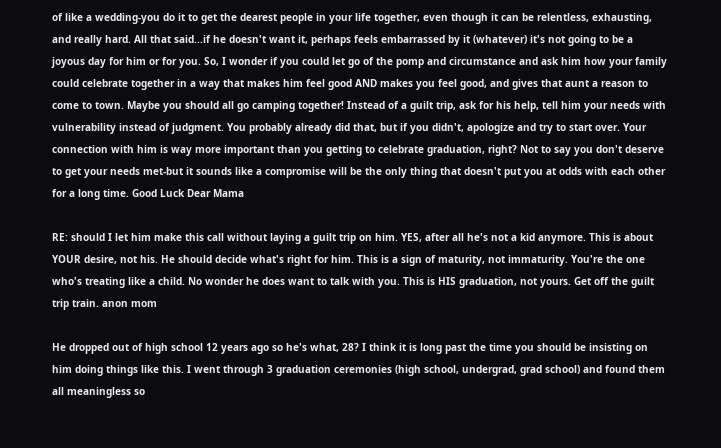of like a wedding-you do it to get the dearest people in your life together, even though it can be relentless, exhausting, and really hard. All that said...if he doesn't want it, perhaps feels embarrassed by it (whatever) it's not going to be a joyous day for him or for you. So, I wonder if you could let go of the pomp and circumstance and ask him how your family could celebrate together in a way that makes him feel good AND makes you feel good, and gives that aunt a reason to come to town. Maybe you should all go camping together! Instead of a guilt trip, ask for his help, tell him your needs with vulnerability instead of judgment. You probably already did that, but if you didn't, apologize and try to start over. Your connection with him is way more important than you getting to celebrate graduation, right? Not to say you don't deserve to get your needs met-but it sounds like a compromise will be the only thing that doesn't put you at odds with each other for a long time. Good Luck Dear Mama

RE: should I let him make this call without laying a guilt trip on him. YES, after all he's not a kid anymore. This is about YOUR desire, not his. He should decide what's right for him. This is a sign of maturity, not immaturity. You're the one who's treating like a child. No wonder he does want to talk with you. This is HIS graduation, not yours. Get off the guilt trip train. anon mom

He dropped out of high school 12 years ago so he's what, 28? I think it is long past the time you should be insisting on him doing things like this. I went through 3 graduation ceremonies (high school, undergrad, grad school) and found them all meaningless so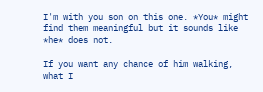I'm with you son on this one. *You* might find them meaningful but it sounds like *he* does not.

If you want any chance of him walking, what I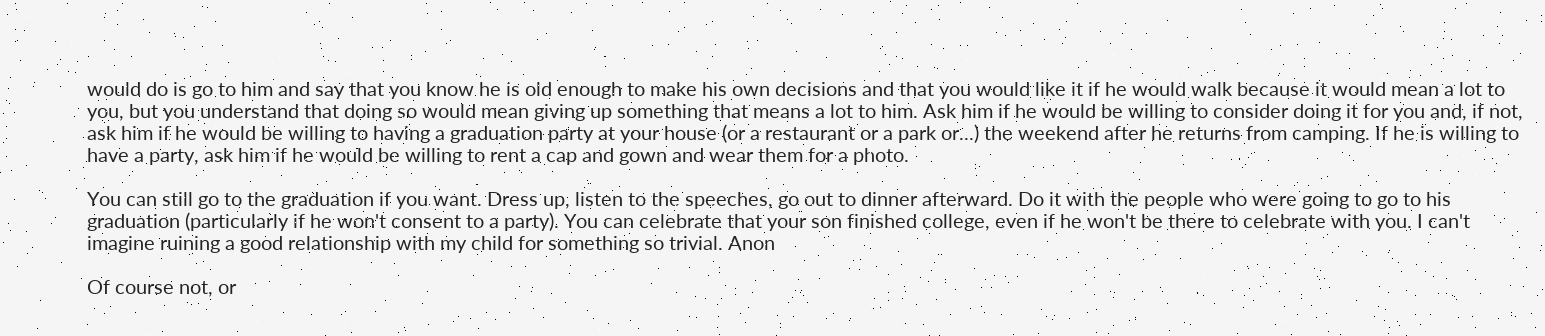would do is go to him and say that you know he is old enough to make his own decisions and that you would like it if he would walk because it would mean a lot to you, but you understand that doing so would mean giving up something that means a lot to him. Ask him if he would be willing to consider doing it for you and, if not, ask him if he would be willing to having a graduation party at your house (or a restaurant or a park or...) the weekend after he returns from camping. If he is willing to have a party, ask him if he would be willing to rent a cap and gown and wear them for a photo.

You can still go to the graduation if you want. Dress up, listen to the speeches, go out to dinner afterward. Do it with the people who were going to go to his graduation (particularly if he won't consent to a party). You can celebrate that your son finished college, even if he won't be there to celebrate with you. I can't imagine ruining a good relationship with my child for something so trivial. Anon

Of course not, or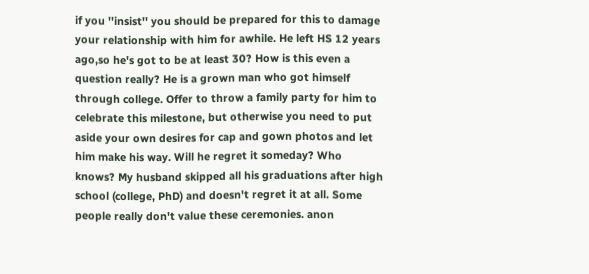if you ''insist'' you should be prepared for this to damage your relationship with him for awhile. He left HS 12 years ago,so he's got to be at least 30? How is this even a question really? He is a grown man who got himself through college. Offer to throw a family party for him to celebrate this milestone, but otherwise you need to put aside your own desires for cap and gown photos and let him make his way. Will he regret it someday? Who knows? My husband skipped all his graduations after high school (college, PhD) and doesn't regret it at all. Some people really don't value these ceremonies. anon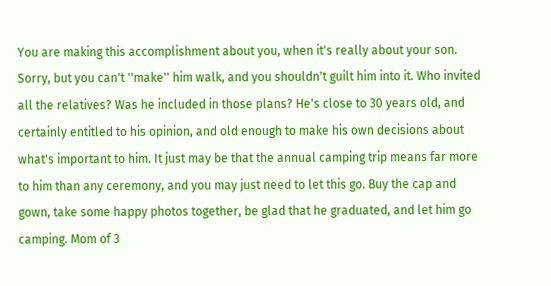You are making this accomplishment about you, when it's really about your son. Sorry, but you can't ''make'' him walk, and you shouldn't guilt him into it. Who invited all the relatives? Was he included in those plans? He's close to 30 years old, and certainly entitled to his opinion, and old enough to make his own decisions about what's important to him. It just may be that the annual camping trip means far more to him than any ceremony, and you may just need to let this go. Buy the cap and gown, take some happy photos together, be glad that he graduated, and let him go camping. Mom of 3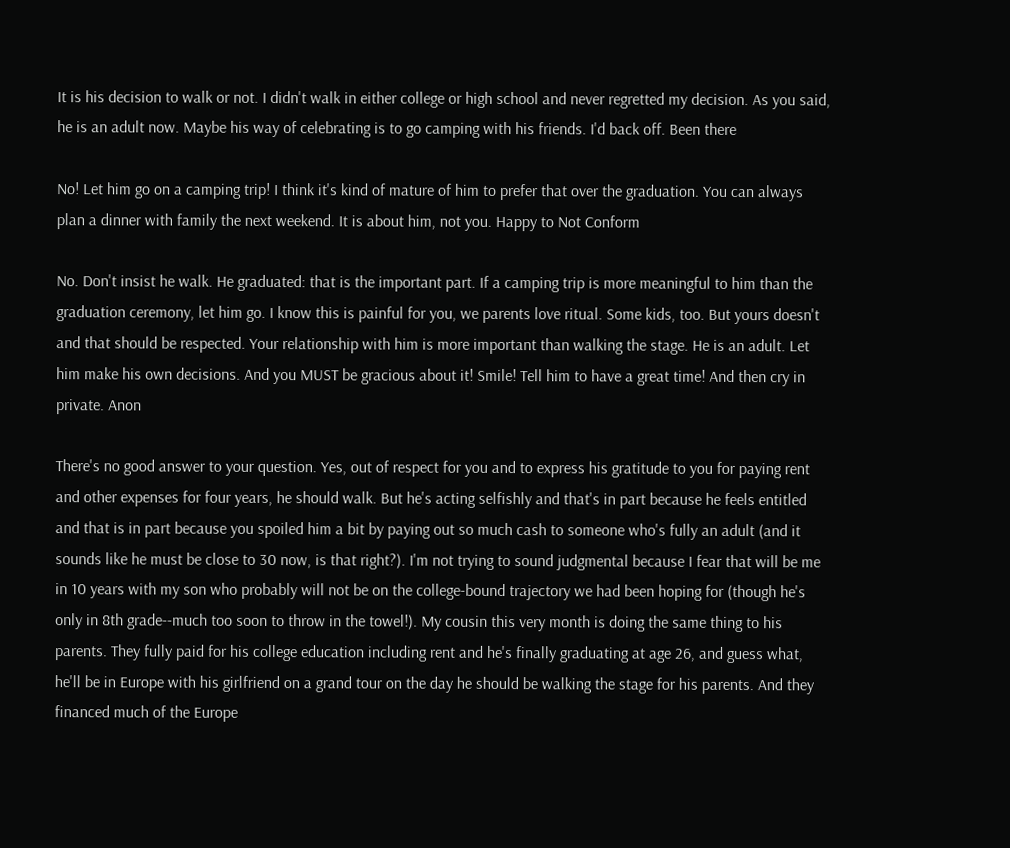It is his decision to walk or not. I didn't walk in either college or high school and never regretted my decision. As you said, he is an adult now. Maybe his way of celebrating is to go camping with his friends. I'd back off. Been there

No! Let him go on a camping trip! I think it's kind of mature of him to prefer that over the graduation. You can always plan a dinner with family the next weekend. It is about him, not you. Happy to Not Conform

No. Don't insist he walk. He graduated: that is the important part. If a camping trip is more meaningful to him than the graduation ceremony, let him go. I know this is painful for you, we parents love ritual. Some kids, too. But yours doesn't and that should be respected. Your relationship with him is more important than walking the stage. He is an adult. Let him make his own decisions. And you MUST be gracious about it! Smile! Tell him to have a great time! And then cry in private. Anon

There's no good answer to your question. Yes, out of respect for you and to express his gratitude to you for paying rent and other expenses for four years, he should walk. But he's acting selfishly and that's in part because he feels entitled and that is in part because you spoiled him a bit by paying out so much cash to someone who's fully an adult (and it sounds like he must be close to 30 now, is that right?). I'm not trying to sound judgmental because I fear that will be me in 10 years with my son who probably will not be on the college-bound trajectory we had been hoping for (though he's only in 8th grade--much too soon to throw in the towel!). My cousin this very month is doing the same thing to his parents. They fully paid for his college education including rent and he's finally graduating at age 26, and guess what, he'll be in Europe with his girlfriend on a grand tour on the day he should be walking the stage for his parents. And they financed much of the Europe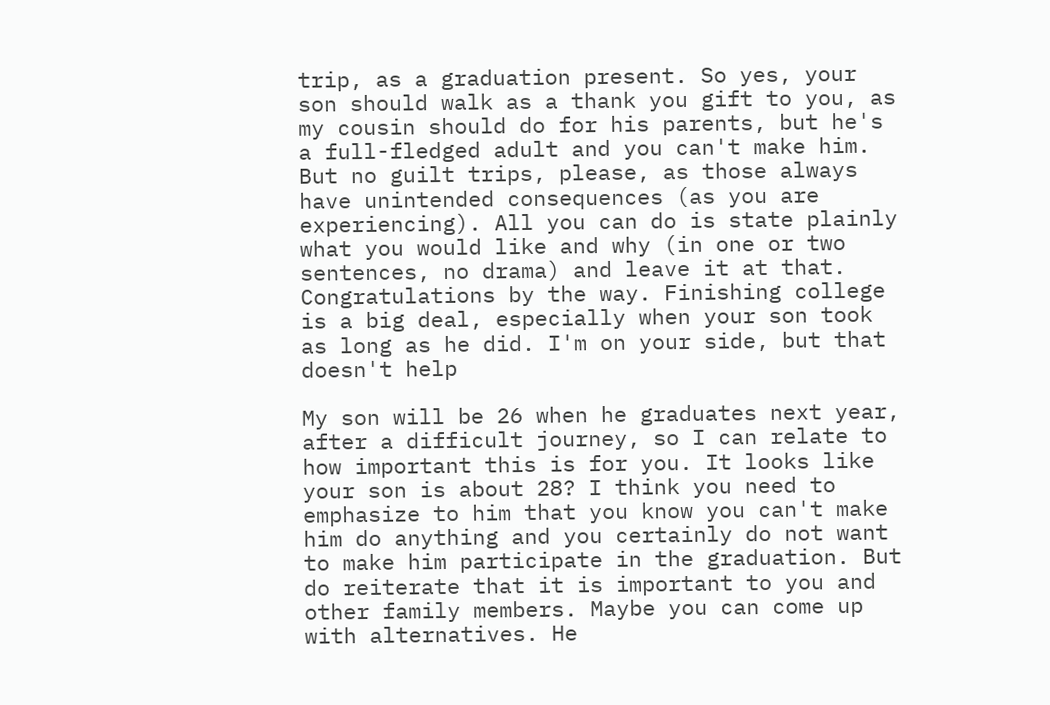trip, as a graduation present. So yes, your son should walk as a thank you gift to you, as my cousin should do for his parents, but he's a full-fledged adult and you can't make him. But no guilt trips, please, as those always have unintended consequences (as you are experiencing). All you can do is state plainly what you would like and why (in one or two sentences, no drama) and leave it at that. Congratulations by the way. Finishing college is a big deal, especially when your son took as long as he did. I'm on your side, but that doesn't help

My son will be 26 when he graduates next year, after a difficult journey, so I can relate to how important this is for you. It looks like your son is about 28? I think you need to emphasize to him that you know you can't make him do anything and you certainly do not want to make him participate in the graduation. But do reiterate that it is important to you and other family members. Maybe you can come up with alternatives. He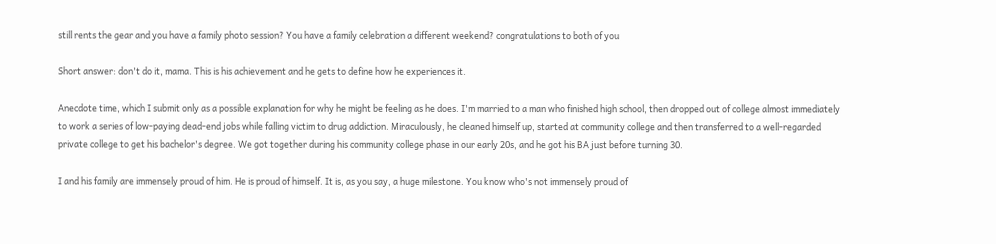still rents the gear and you have a family photo session? You have a family celebration a different weekend? congratulations to both of you

Short answer: don't do it, mama. This is his achievement and he gets to define how he experiences it.

Anecdote time, which I submit only as a possible explanation for why he might be feeling as he does. I'm married to a man who finished high school, then dropped out of college almost immediately to work a series of low-paying dead-end jobs while falling victim to drug addiction. Miraculously, he cleaned himself up, started at community college and then transferred to a well-regarded private college to get his bachelor's degree. We got together during his community college phase in our early 20s, and he got his BA just before turning 30.

I and his family are immensely proud of him. He is proud of himself. It is, as you say, a huge milestone. You know who's not immensely proud of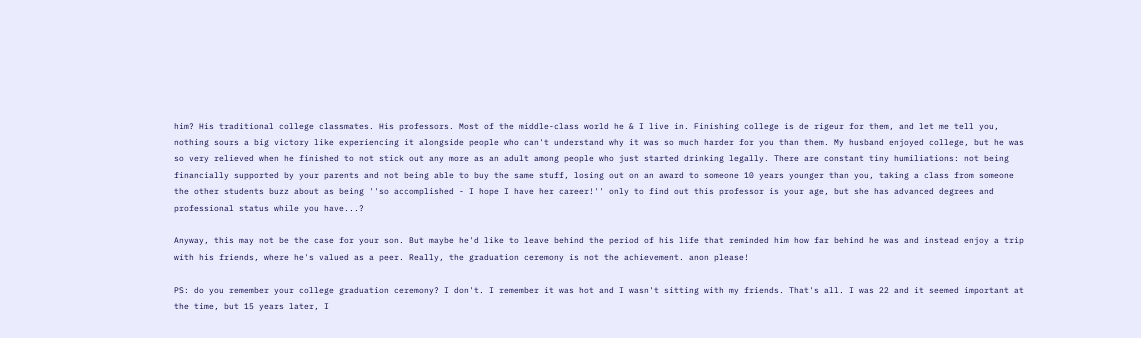him? His traditional college classmates. His professors. Most of the middle-class world he & I live in. Finishing college is de rigeur for them, and let me tell you, nothing sours a big victory like experiencing it alongside people who can't understand why it was so much harder for you than them. My husband enjoyed college, but he was so very relieved when he finished to not stick out any more as an adult among people who just started drinking legally. There are constant tiny humiliations: not being financially supported by your parents and not being able to buy the same stuff, losing out on an award to someone 10 years younger than you, taking a class from someone the other students buzz about as being ''so accomplished - I hope I have her career!'' only to find out this professor is your age, but she has advanced degrees and professional status while you have...?

Anyway, this may not be the case for your son. But maybe he'd like to leave behind the period of his life that reminded him how far behind he was and instead enjoy a trip with his friends, where he's valued as a peer. Really, the graduation ceremony is not the achievement. anon please!

PS: do you remember your college graduation ceremony? I don't. I remember it was hot and I wasn't sitting with my friends. That's all. I was 22 and it seemed important at the time, but 15 years later, I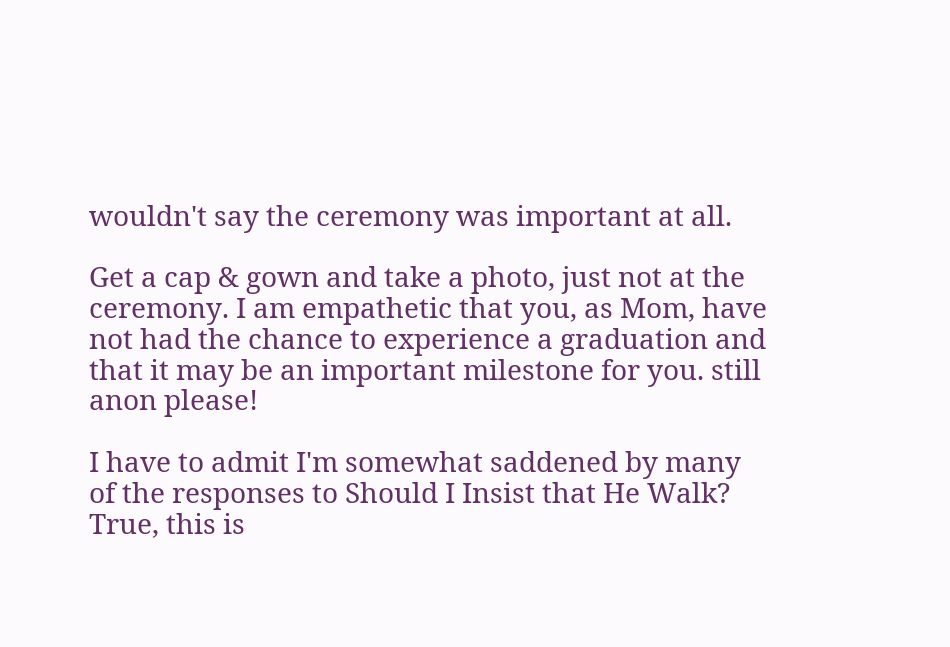wouldn't say the ceremony was important at all.

Get a cap & gown and take a photo, just not at the ceremony. I am empathetic that you, as Mom, have not had the chance to experience a graduation and that it may be an important milestone for you. still anon please!

I have to admit I'm somewhat saddened by many of the responses to Should I Insist that He Walk? True, this is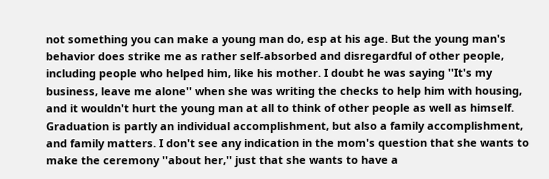not something you can make a young man do, esp at his age. But the young man's behavior does strike me as rather self-absorbed and disregardful of other people, including people who helped him, like his mother. I doubt he was saying ''It's my business, leave me alone'' when she was writing the checks to help him with housing, and it wouldn't hurt the young man at all to think of other people as well as himself. Graduation is partly an individual accomplishment, but also a family accomplishment, and family matters. I don't see any indication in the mom's question that she wants to make the ceremony ''about her,'' just that she wants to have a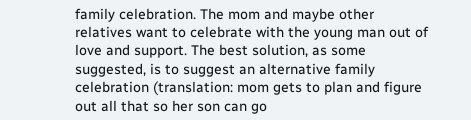family celebration. The mom and maybe other relatives want to celebrate with the young man out of love and support. The best solution, as some suggested, is to suggest an alternative family celebration (translation: mom gets to plan and figure out all that so her son can go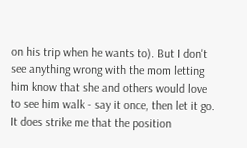on his trip when he wants to). But I don't see anything wrong with the mom letting him know that she and others would love to see him walk - say it once, then let it go. It does strike me that the position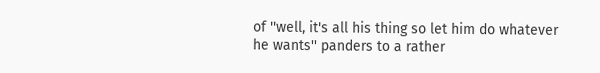of ''well, it's all his thing so let him do whatever he wants'' panders to a rather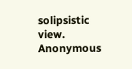solipsistic view. Anonymous